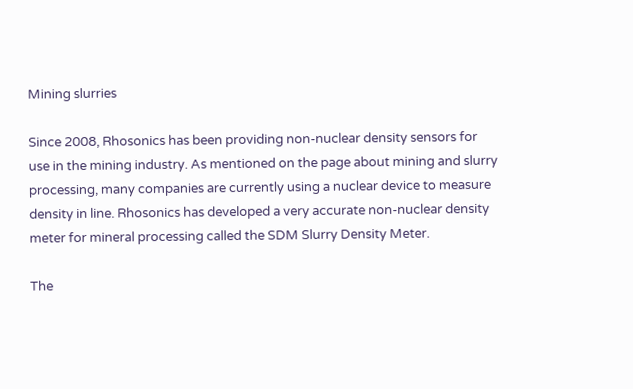Mining slurries

Since 2008, Rhosonics has been providing non-nuclear density sensors for use in the mining industry. As mentioned on the page about mining and slurry processing, many companies are currently using a nuclear device to measure density in line. Rhosonics has developed a very accurate non-nuclear density meter for mineral processing called the SDM Slurry Density Meter.

The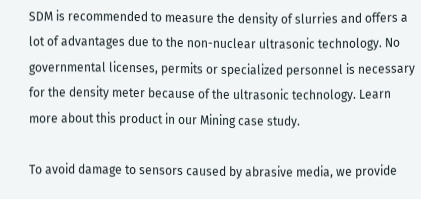SDM is recommended to measure the density of slurries and offers a lot of advantages due to the non-nuclear ultrasonic technology. No governmental licenses, permits or specialized personnel is necessary for the density meter because of the ultrasonic technology. Learn more about this product in our Mining case study.

To avoid damage to sensors caused by abrasive media, we provide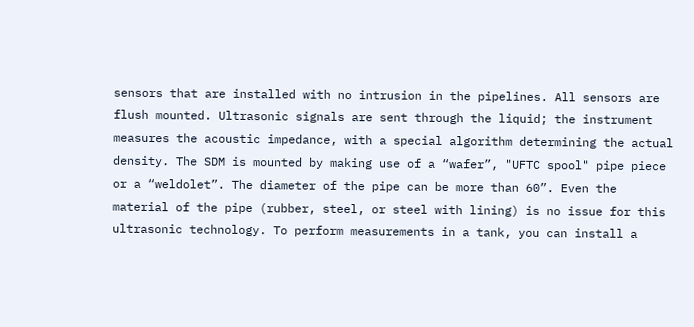sensors that are installed with no intrusion in the pipelines. All sensors are flush mounted. Ultrasonic signals are sent through the liquid; the instrument measures the acoustic impedance, with a special algorithm determining the actual density. The SDM is mounted by making use of a “wafer”, "UFTC spool" pipe piece or a “weldolet”. The diameter of the pipe can be more than 60”. Even the material of the pipe (rubber, steel, or steel with lining) is no issue for this ultrasonic technology. To perform measurements in a tank, you can install a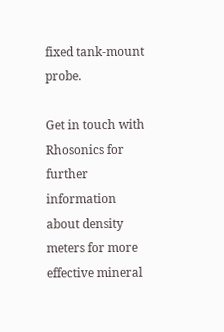fixed tank-mount probe.

Get in touch with Rhosonics for further information about density meters for more effective mineral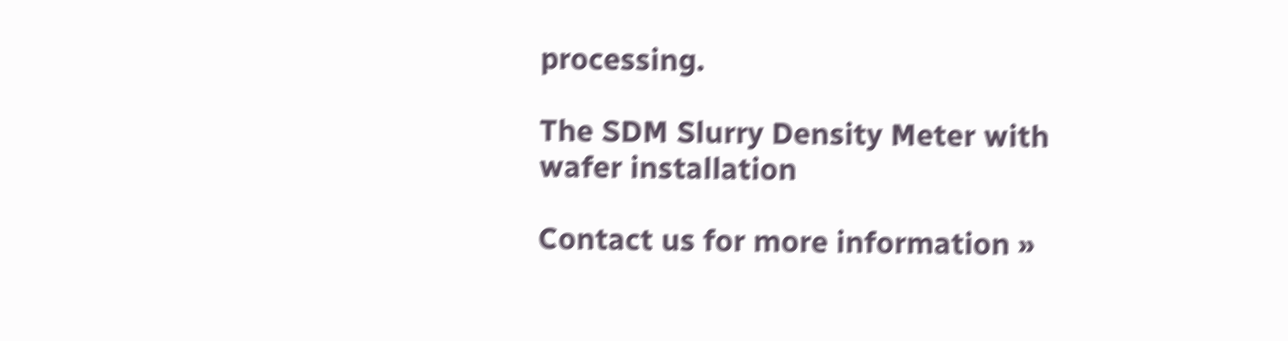processing.

The SDM Slurry Density Meter with wafer installation

Contact us for more information »